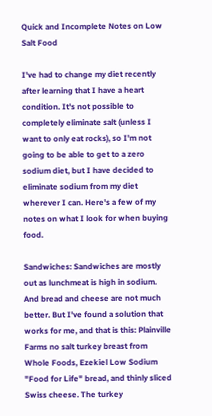Quick and Incomplete Notes on Low Salt Food

I've had to change my diet recently after learning that I have a heart condition. It's not possible to completely eliminate salt (unless I want to only eat rocks), so I'm not going to be able to get to a zero sodium diet, but I have decided to eliminate sodium from my diet wherever I can. Here's a few of my notes on what I look for when buying food.

Sandwiches: Sandwiches are mostly out as lunchmeat is high in sodium. And bread and cheese are not much better. But I've found a solution that works for me, and that is this: Plainville Farms no salt turkey breast from Whole Foods, Ezekiel Low Sodium "Food for Life" bread, and thinly sliced Swiss cheese. The turkey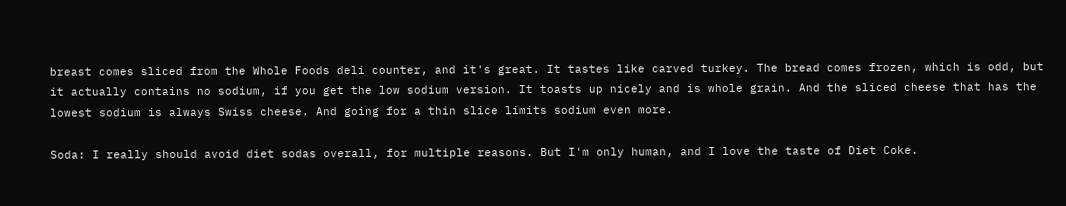breast comes sliced from the Whole Foods deli counter, and it's great. It tastes like carved turkey. The bread comes frozen, which is odd, but it actually contains no sodium, if you get the low sodium version. It toasts up nicely and is whole grain. And the sliced cheese that has the lowest sodium is always Swiss cheese. And going for a thin slice limits sodium even more.

Soda: I really should avoid diet sodas overall, for multiple reasons. But I'm only human, and I love the taste of Diet Coke.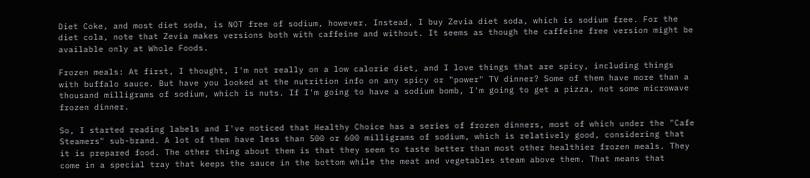Diet Coke, and most diet soda, is NOT free of sodium, however. Instead, I buy Zevia diet soda, which is sodium free. For the diet cola, note that Zevia makes versions both with caffeine and without. It seems as though the caffeine free version might be available only at Whole Foods.

Frozen meals: At first, I thought, I'm not really on a low calorie diet, and I love things that are spicy, including things with buffalo sauce. But have you looked at the nutrition info on any spicy or "power" TV dinner? Some of them have more than a thousand milligrams of sodium, which is nuts. If I'm going to have a sodium bomb, I'm going to get a pizza, not some microwave frozen dinner.

So, I started reading labels and I've noticed that Healthy Choice has a series of frozen dinners, most of which under the "Cafe Steamers" sub-brand. A lot of them have less than 500 or 600 milligrams of sodium, which is relatively good, considering that it is prepared food. The other thing about them is that they seem to taste better than most other healthier frozen meals. They come in a special tray that keeps the sauce in the bottom while the meat and vegetables steam above them. That means that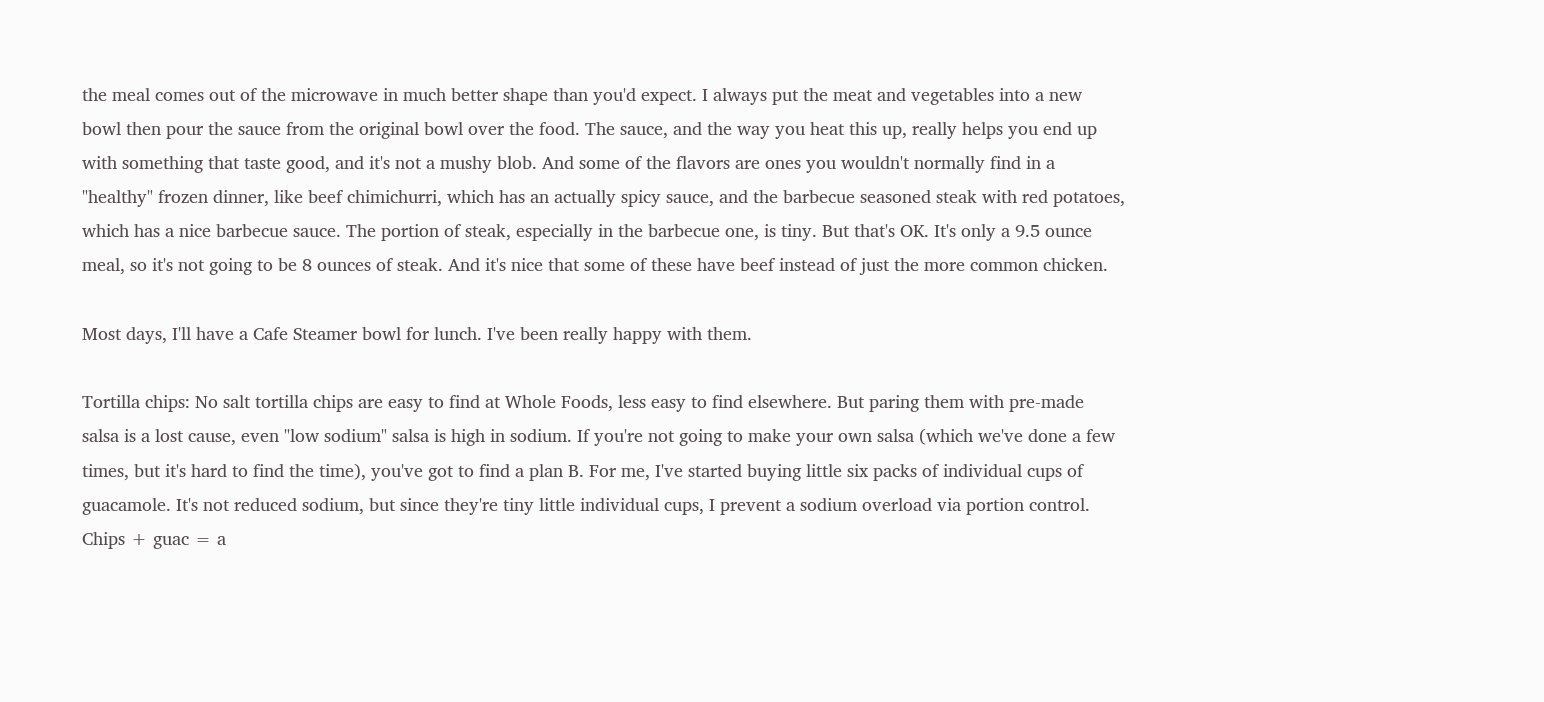the meal comes out of the microwave in much better shape than you'd expect. I always put the meat and vegetables into a new bowl then pour the sauce from the original bowl over the food. The sauce, and the way you heat this up, really helps you end up with something that taste good, and it's not a mushy blob. And some of the flavors are ones you wouldn't normally find in a "healthy" frozen dinner, like beef chimichurri, which has an actually spicy sauce, and the barbecue seasoned steak with red potatoes, which has a nice barbecue sauce. The portion of steak, especially in the barbecue one, is tiny. But that's OK. It's only a 9.5 ounce meal, so it's not going to be 8 ounces of steak. And it's nice that some of these have beef instead of just the more common chicken.

Most days, I'll have a Cafe Steamer bowl for lunch. I've been really happy with them.

Tortilla chips: No salt tortilla chips are easy to find at Whole Foods, less easy to find elsewhere. But paring them with pre-made salsa is a lost cause, even "low sodium" salsa is high in sodium. If you're not going to make your own salsa (which we've done a few times, but it's hard to find the time), you've got to find a plan B. For me, I've started buying little six packs of individual cups of guacamole. It's not reduced sodium, but since they're tiny little individual cups, I prevent a sodium overload via portion control. Chips + guac = a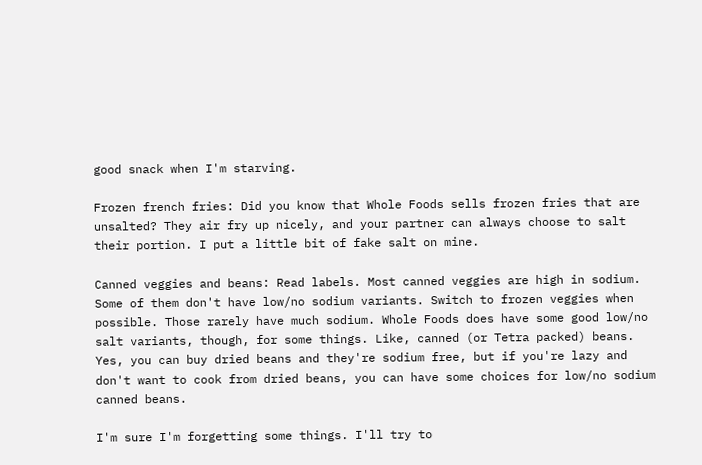good snack when I'm starving.

Frozen french fries: Did you know that Whole Foods sells frozen fries that are unsalted? They air fry up nicely, and your partner can always choose to salt their portion. I put a little bit of fake salt on mine.

Canned veggies and beans: Read labels. Most canned veggies are high in sodium. Some of them don't have low/no sodium variants. Switch to frozen veggies when possible. Those rarely have much sodium. Whole Foods does have some good low/no salt variants, though, for some things. Like, canned (or Tetra packed) beans. Yes, you can buy dried beans and they're sodium free, but if you're lazy and don't want to cook from dried beans, you can have some choices for low/no sodium canned beans.

I'm sure I'm forgetting some things. I'll try to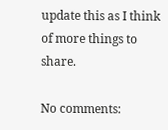update this as I think of more things to share.

No comments: